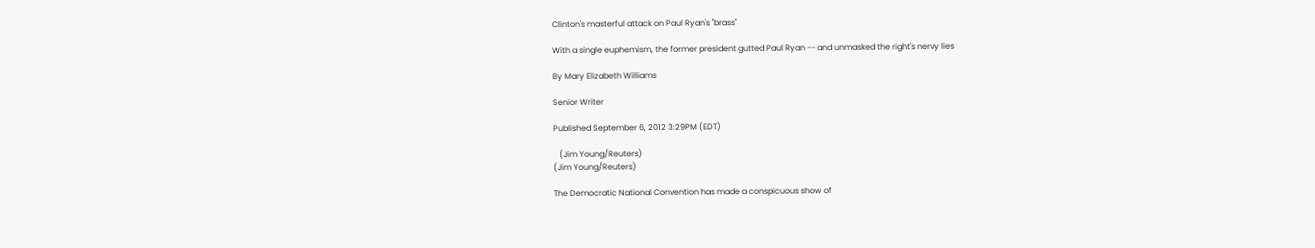Clinton's masterful attack on Paul Ryan's "brass"

With a single euphemism, the former president gutted Paul Ryan -- and unmasked the right's nervy lies

By Mary Elizabeth Williams

Senior Writer

Published September 6, 2012 3:29PM (EDT)

   (Jim Young/Reuters)
(Jim Young/Reuters)

The Democratic National Convention has made a conspicuous show of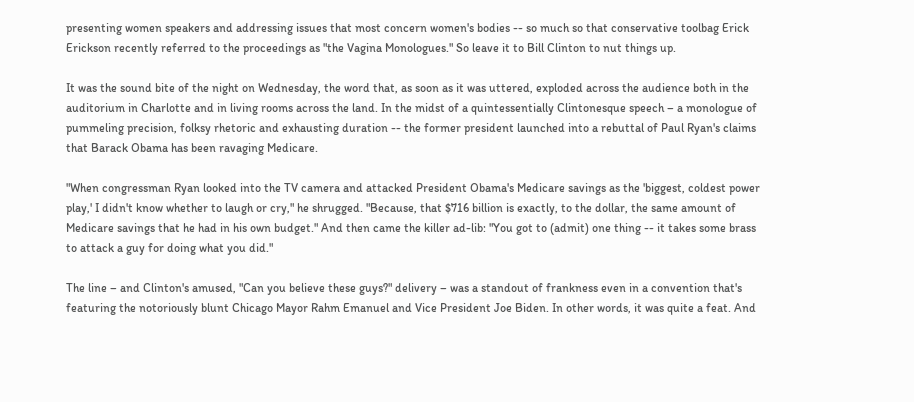presenting women speakers and addressing issues that most concern women's bodies -- so much so that conservative toolbag Erick Erickson recently referred to the proceedings as "the Vagina Monologues." So leave it to Bill Clinton to nut things up.

It was the sound bite of the night on Wednesday, the word that, as soon as it was uttered, exploded across the audience both in the auditorium in Charlotte and in living rooms across the land. In the midst of a quintessentially Clintonesque speech – a monologue of pummeling precision, folksy rhetoric and exhausting duration -- the former president launched into a rebuttal of Paul Ryan's claims that Barack Obama has been ravaging Medicare.

"When congressman Ryan looked into the TV camera and attacked President Obama's Medicare savings as the 'biggest, coldest power play,' I didn't know whether to laugh or cry," he shrugged. "Because, that $716 billion is exactly, to the dollar, the same amount of Medicare savings that he had in his own budget." And then came the killer ad-lib: "You got to (admit) one thing -- it takes some brass to attack a guy for doing what you did."

The line – and Clinton's amused, "Can you believe these guys?" delivery – was a standout of frankness even in a convention that's featuring the notoriously blunt Chicago Mayor Rahm Emanuel and Vice President Joe Biden. In other words, it was quite a feat. And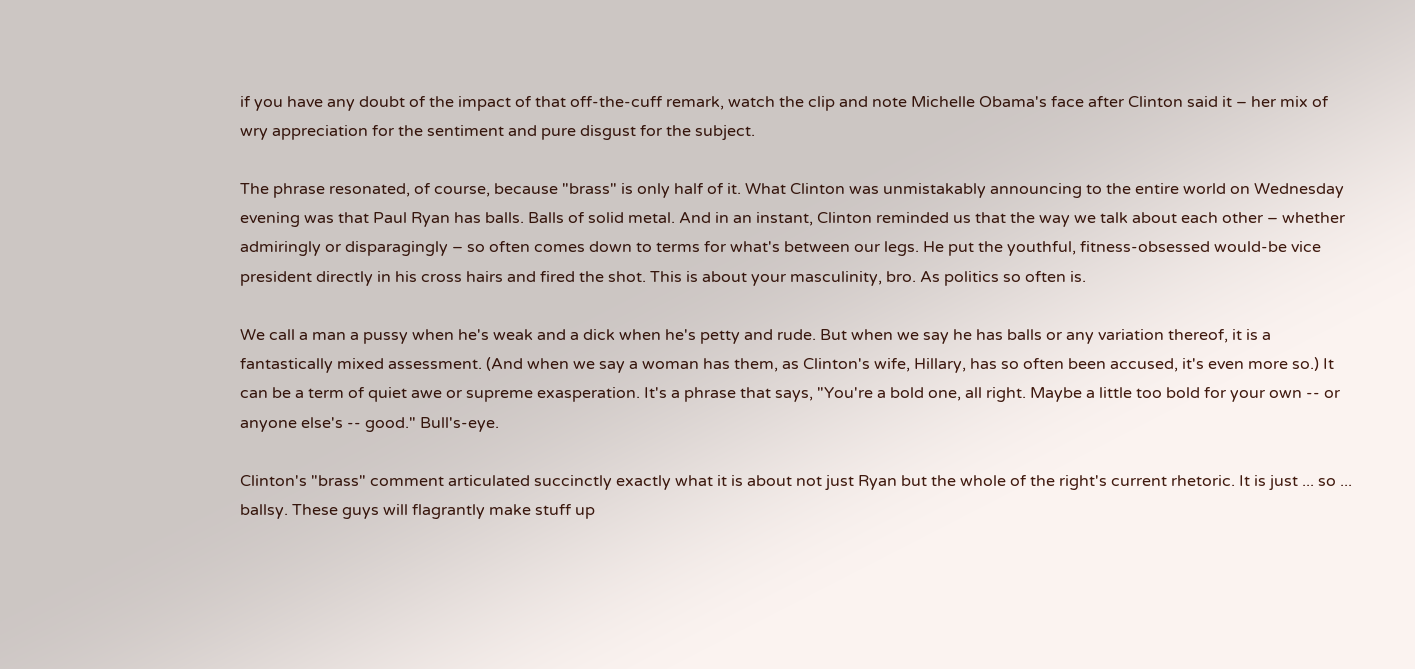if you have any doubt of the impact of that off-the-cuff remark, watch the clip and note Michelle Obama's face after Clinton said it – her mix of wry appreciation for the sentiment and pure disgust for the subject.

The phrase resonated, of course, because "brass" is only half of it. What Clinton was unmistakably announcing to the entire world on Wednesday evening was that Paul Ryan has balls. Balls of solid metal. And in an instant, Clinton reminded us that the way we talk about each other – whether admiringly or disparagingly – so often comes down to terms for what's between our legs. He put the youthful, fitness-obsessed would-be vice president directly in his cross hairs and fired the shot. This is about your masculinity, bro. As politics so often is.

We call a man a pussy when he's weak and a dick when he's petty and rude. But when we say he has balls or any variation thereof, it is a fantastically mixed assessment. (And when we say a woman has them, as Clinton's wife, Hillary, has so often been accused, it's even more so.) It can be a term of quiet awe or supreme exasperation. It's a phrase that says, "You're a bold one, all right. Maybe a little too bold for your own -- or anyone else's -- good." Bull's-eye.

Clinton's "brass" comment articulated succinctly exactly what it is about not just Ryan but the whole of the right's current rhetoric. It is just ... so ... ballsy. These guys will flagrantly make stuff up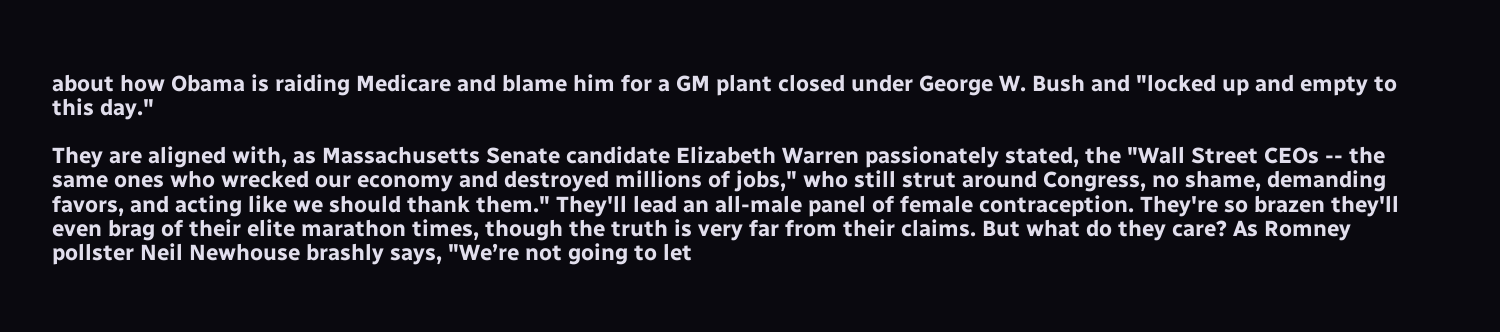about how Obama is raiding Medicare and blame him for a GM plant closed under George W. Bush and "locked up and empty to this day."

They are aligned with, as Massachusetts Senate candidate Elizabeth Warren passionately stated, the "Wall Street CEOs -- the same ones who wrecked our economy and destroyed millions of jobs," who still strut around Congress, no shame, demanding favors, and acting like we should thank them." They'll lead an all-male panel of female contraception. They're so brazen they'll even brag of their elite marathon times, though the truth is very far from their claims. But what do they care? As Romney pollster Neil Newhouse brashly says, "We’re not going to let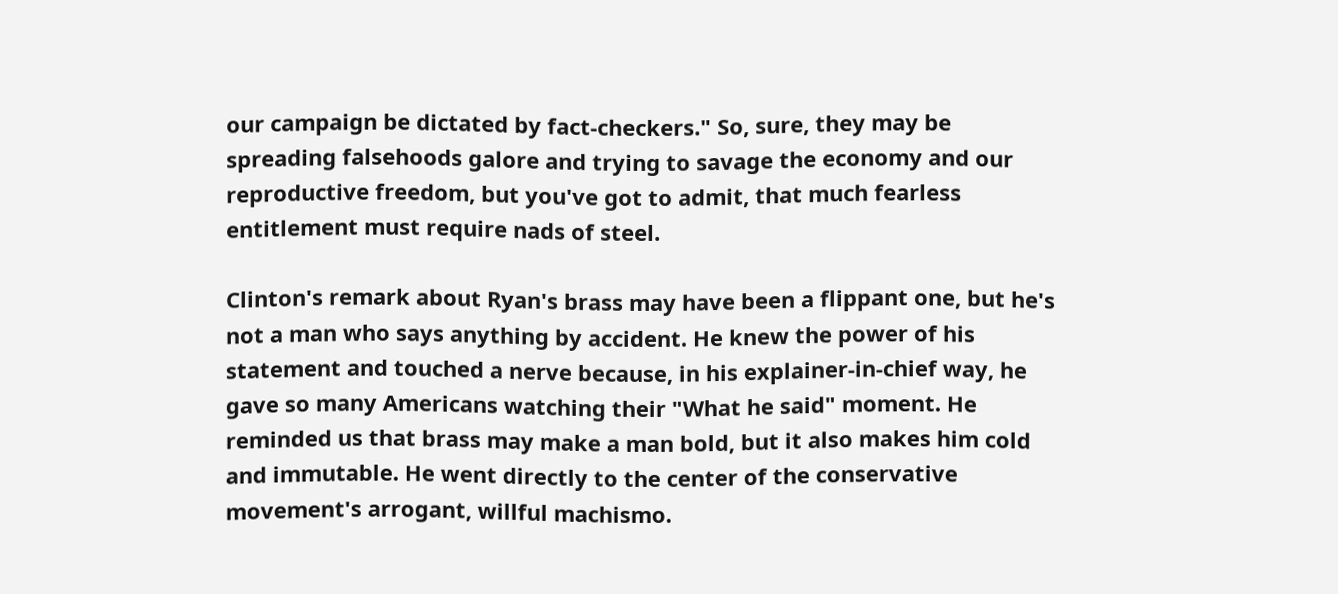our campaign be dictated by fact-checkers." So, sure, they may be spreading falsehoods galore and trying to savage the economy and our reproductive freedom, but you've got to admit, that much fearless entitlement must require nads of steel.

Clinton's remark about Ryan's brass may have been a flippant one, but he's not a man who says anything by accident. He knew the power of his statement and touched a nerve because, in his explainer-in-chief way, he gave so many Americans watching their "What he said" moment. He reminded us that brass may make a man bold, but it also makes him cold and immutable. He went directly to the center of the conservative movement's arrogant, willful machismo.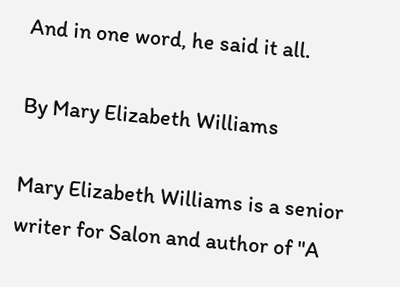And in one word, he said it all.

By Mary Elizabeth Williams

Mary Elizabeth Williams is a senior writer for Salon and author of "A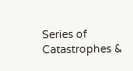Series of Catastrophes &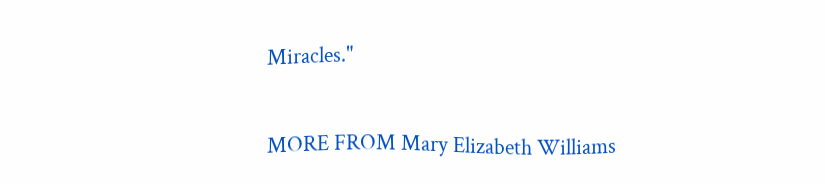Miracles."

MORE FROM Mary Elizabeth Williams